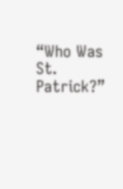“Who Was St. Patrick?”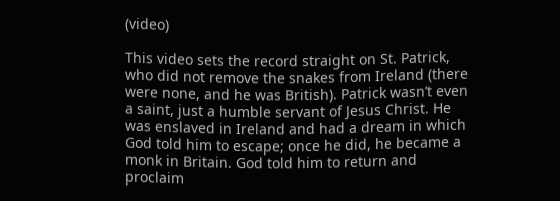(video)

This video sets the record straight on St. Patrick, who did not remove the snakes from Ireland (there were none, and he was British). Patrick wasn’t even a saint, just a humble servant of Jesus Christ. He was enslaved in Ireland and had a dream in which God told him to escape; once he did, he became a monk in Britain. God told him to return and proclaim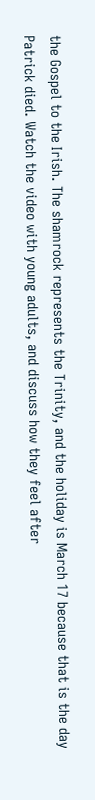the Gospel to the Irish. The shamrock represents the Trinity, and the holiday is March 17 because that is the day Patrick died. Watch the video with young adults, and discuss how they feel after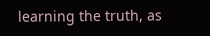learning the truth, as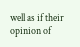well as if their opinion of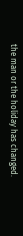the man or the holiday has changed.